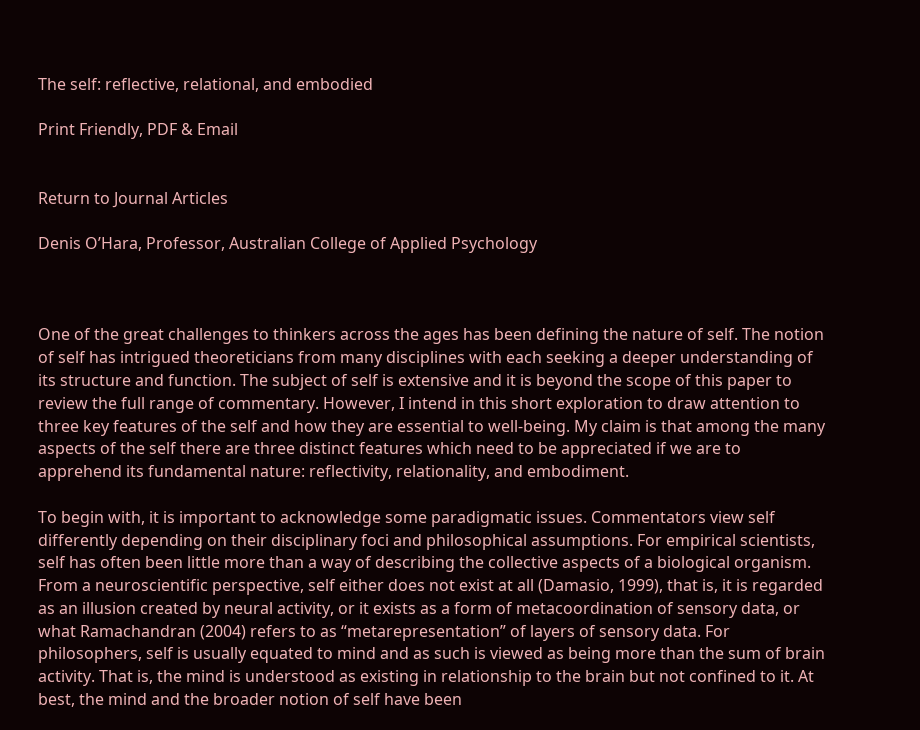The self: reflective, relational, and embodied

Print Friendly, PDF & Email


Return to Journal Articles

Denis O’Hara, Professor, Australian College of Applied Psychology



One of the great challenges to thinkers across the ages has been defining the nature of self. The notion of self has intrigued theoreticians from many disciplines with each seeking a deeper understanding of its structure and function. The subject of self is extensive and it is beyond the scope of this paper to review the full range of commentary. However, I intend in this short exploration to draw attention to three key features of the self and how they are essential to well-being. My claim is that among the many aspects of the self there are three distinct features which need to be appreciated if we are to apprehend its fundamental nature: reflectivity, relationality, and embodiment.

To begin with, it is important to acknowledge some paradigmatic issues. Commentators view self differently depending on their disciplinary foci and philosophical assumptions. For empirical scientists, self has often been little more than a way of describing the collective aspects of a biological organism. From a neuroscientific perspective, self either does not exist at all (Damasio, 1999), that is, it is regarded as an illusion created by neural activity, or it exists as a form of metacoordination of sensory data, or what Ramachandran (2004) refers to as “metarepresentation” of layers of sensory data. For philosophers, self is usually equated to mind and as such is viewed as being more than the sum of brain activity. That is, the mind is understood as existing in relationship to the brain but not confined to it. At best, the mind and the broader notion of self have been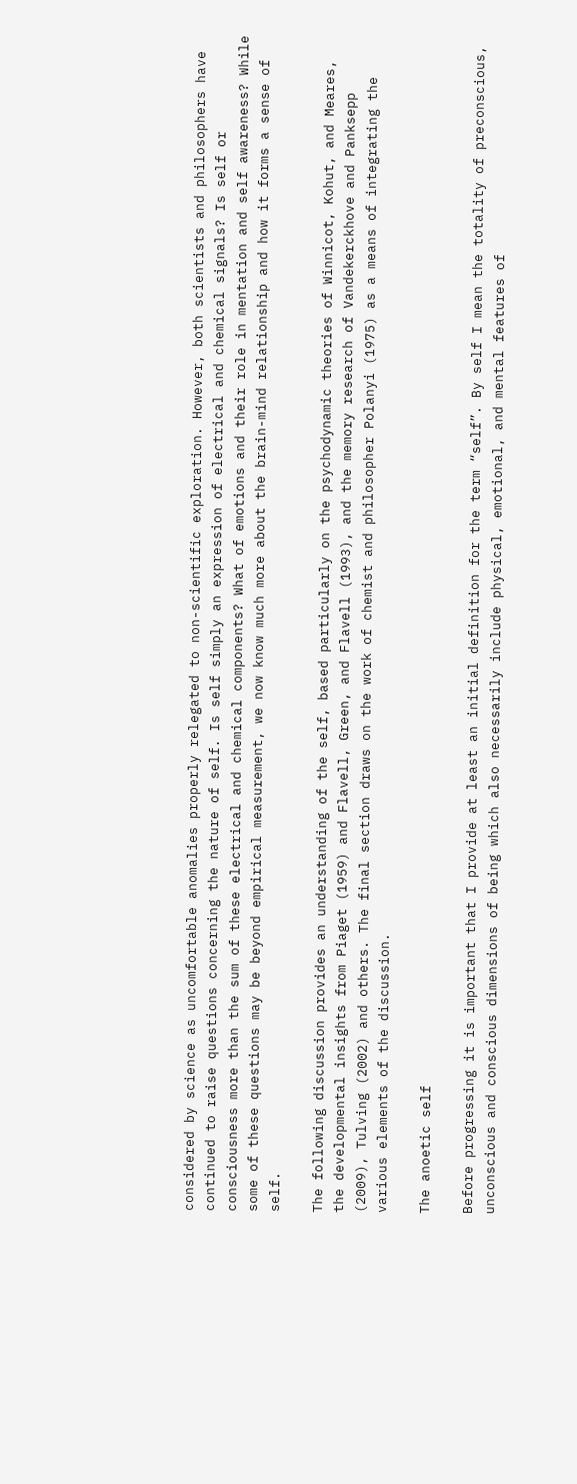considered by science as uncomfortable anomalies properly relegated to non-scientific exploration. However, both scientists and philosophers have continued to raise questions concerning the nature of self. Is self simply an expression of electrical and chemical signals? Is self or consciousness more than the sum of these electrical and chemical components? What of emotions and their role in mentation and self awareness? While some of these questions may be beyond empirical measurement, we now know much more about the brain-mind relationship and how it forms a sense of self.

The following discussion provides an understanding of the self, based particularly on the psychodynamic theories of Winnicot, Kohut, and Meares, the developmental insights from Piaget (1959) and Flavell, Green, and Flavell (1993), and the memory research of Vandekerckhove and Panksepp (2009), Tulving (2002) and others. The final section draws on the work of chemist and philosopher Polanyi (1975) as a means of integrating the various elements of the discussion.

The anoetic self

Before progressing it is important that I provide at least an initial definition for the term “self”. By self I mean the totality of preconscious, unconscious and conscious dimensions of being which also necessarily include physical, emotional, and mental features of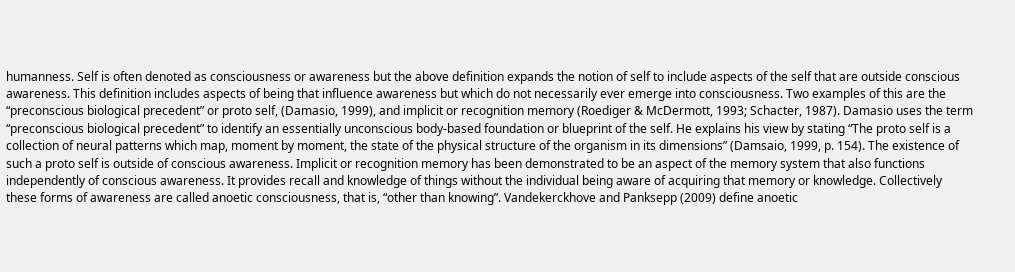humanness. Self is often denoted as consciousness or awareness but the above definition expands the notion of self to include aspects of the self that are outside conscious awareness. This definition includes aspects of being that influence awareness but which do not necessarily ever emerge into consciousness. Two examples of this are the “preconscious biological precedent” or proto self, (Damasio, 1999), and implicit or recognition memory (Roediger & McDermott, 1993; Schacter, 1987). Damasio uses the term “preconscious biological precedent” to identify an essentially unconscious body-based foundation or blueprint of the self. He explains his view by stating “The proto self is a collection of neural patterns which map, moment by moment, the state of the physical structure of the organism in its dimensions” (Damsaio, 1999, p. 154). The existence of such a proto self is outside of conscious awareness. Implicit or recognition memory has been demonstrated to be an aspect of the memory system that also functions independently of conscious awareness. It provides recall and knowledge of things without the individual being aware of acquiring that memory or knowledge. Collectively these forms of awareness are called anoetic consciousness, that is, “other than knowing”. Vandekerckhove and Panksepp (2009) define anoetic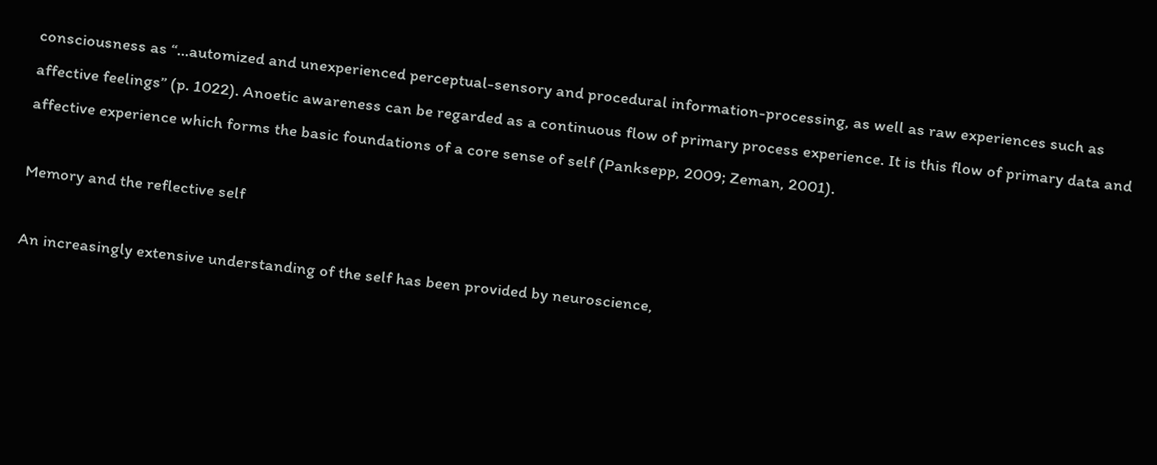consciousness as “…automized and unexperienced perceptual-sensory and procedural information-processing, as well as raw experiences such as affective feelings” (p. 1022). Anoetic awareness can be regarded as a continuous flow of primary process experience. It is this flow of primary data and affective experience which forms the basic foundations of a core sense of self (Panksepp, 2009; Zeman, 2001).

Memory and the reflective self

An increasingly extensive understanding of the self has been provided by neuroscience,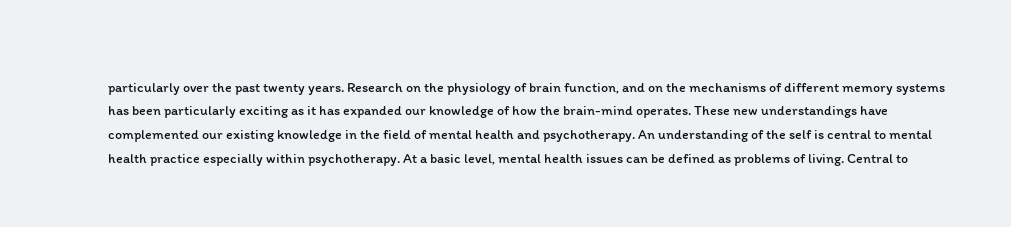particularly over the past twenty years. Research on the physiology of brain function, and on the mechanisms of different memory systems has been particularly exciting as it has expanded our knowledge of how the brain-mind operates. These new understandings have complemented our existing knowledge in the field of mental health and psychotherapy. An understanding of the self is central to mental health practice especially within psychotherapy. At a basic level, mental health issues can be defined as problems of living. Central to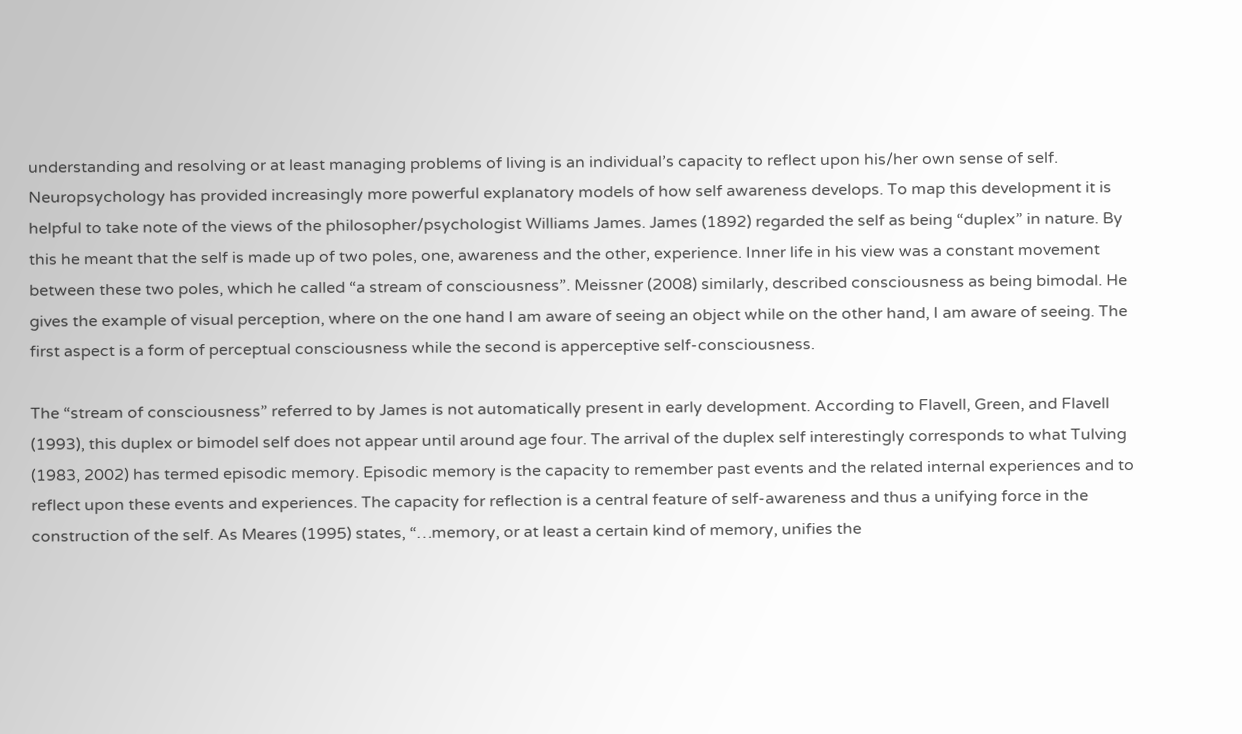understanding and resolving or at least managing problems of living is an individual’s capacity to reflect upon his/her own sense of self. Neuropsychology has provided increasingly more powerful explanatory models of how self awareness develops. To map this development it is helpful to take note of the views of the philosopher/psychologist Williams James. James (1892) regarded the self as being “duplex” in nature. By this he meant that the self is made up of two poles, one, awareness and the other, experience. Inner life in his view was a constant movement between these two poles, which he called “a stream of consciousness”. Meissner (2008) similarly, described consciousness as being bimodal. He gives the example of visual perception, where on the one hand I am aware of seeing an object while on the other hand, I am aware of seeing. The first aspect is a form of perceptual consciousness while the second is apperceptive self-consciousness.

The “stream of consciousness” referred to by James is not automatically present in early development. According to Flavell, Green, and Flavell (1993), this duplex or bimodel self does not appear until around age four. The arrival of the duplex self interestingly corresponds to what Tulving (1983, 2002) has termed episodic memory. Episodic memory is the capacity to remember past events and the related internal experiences and to reflect upon these events and experiences. The capacity for reflection is a central feature of self-awareness and thus a unifying force in the construction of the self. As Meares (1995) states, “…memory, or at least a certain kind of memory, unifies the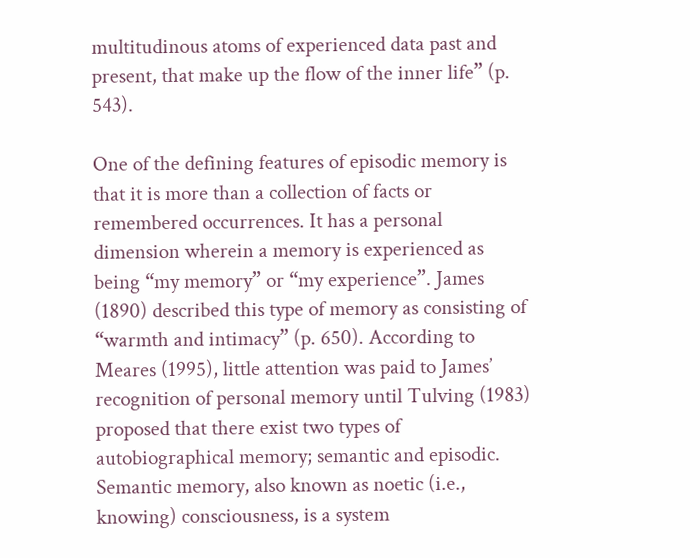multitudinous atoms of experienced data past and present, that make up the flow of the inner life” (p. 543).

One of the defining features of episodic memory is that it is more than a collection of facts or remembered occurrences. It has a personal dimension wherein a memory is experienced as being “my memory” or “my experience”. James (1890) described this type of memory as consisting of “warmth and intimacy” (p. 650). According to Meares (1995), little attention was paid to James’ recognition of personal memory until Tulving (1983) proposed that there exist two types of autobiographical memory; semantic and episodic. Semantic memory, also known as noetic (i.e., knowing) consciousness, is a system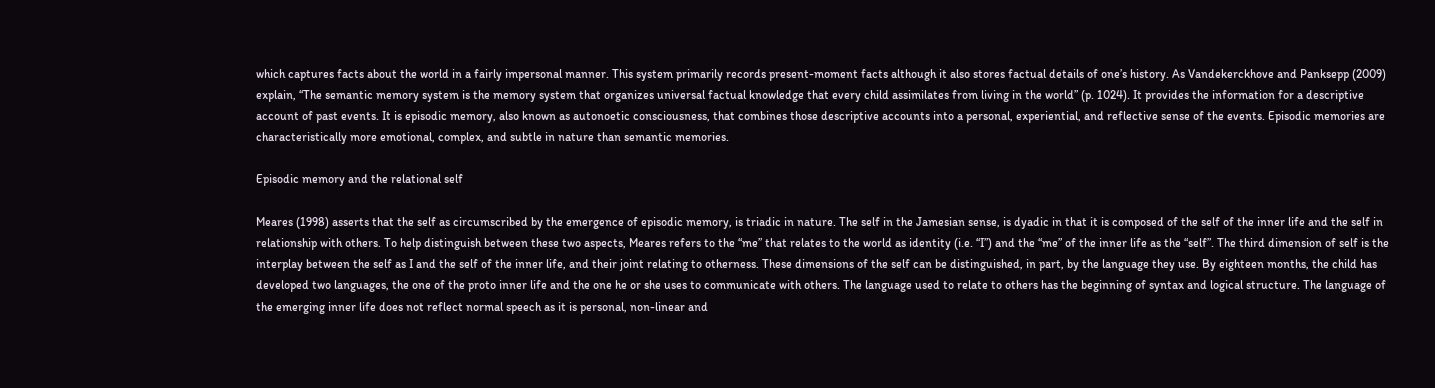which captures facts about the world in a fairly impersonal manner. This system primarily records present-moment facts although it also stores factual details of one’s history. As Vandekerckhove and Panksepp (2009) explain, “The semantic memory system is the memory system that organizes universal factual knowledge that every child assimilates from living in the world” (p. 1024). It provides the information for a descriptive account of past events. It is episodic memory, also known as autonoetic consciousness, that combines those descriptive accounts into a personal, experiential, and reflective sense of the events. Episodic memories are characteristically more emotional, complex, and subtle in nature than semantic memories.

Episodic memory and the relational self

Meares (1998) asserts that the self as circumscribed by the emergence of episodic memory, is triadic in nature. The self in the Jamesian sense, is dyadic in that it is composed of the self of the inner life and the self in relationship with others. To help distinguish between these two aspects, Meares refers to the “me” that relates to the world as identity (i.e. “I”) and the “me” of the inner life as the “self”. The third dimension of self is the interplay between the self as I and the self of the inner life, and their joint relating to otherness. These dimensions of the self can be distinguished, in part, by the language they use. By eighteen months, the child has developed two languages, the one of the proto inner life and the one he or she uses to communicate with others. The language used to relate to others has the beginning of syntax and logical structure. The language of the emerging inner life does not reflect normal speech as it is personal, non-linear and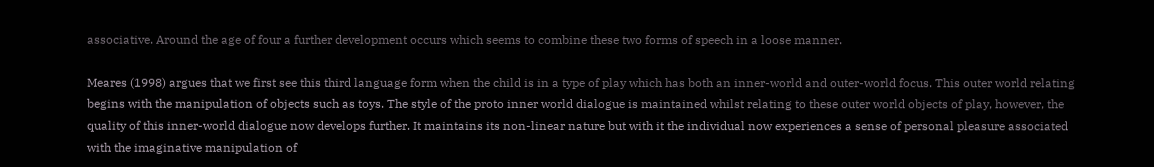associative. Around the age of four a further development occurs which seems to combine these two forms of speech in a loose manner.

Meares (1998) argues that we first see this third language form when the child is in a type of play which has both an inner-world and outer-world focus. This outer world relating begins with the manipulation of objects such as toys. The style of the proto inner world dialogue is maintained whilst relating to these outer world objects of play, however, the quality of this inner-world dialogue now develops further. It maintains its non-linear nature but with it the individual now experiences a sense of personal pleasure associated with the imaginative manipulation of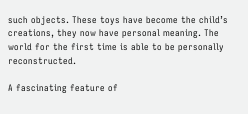such objects. These toys have become the child’s creations, they now have personal meaning. The world for the first time is able to be personally reconstructed.

A fascinating feature of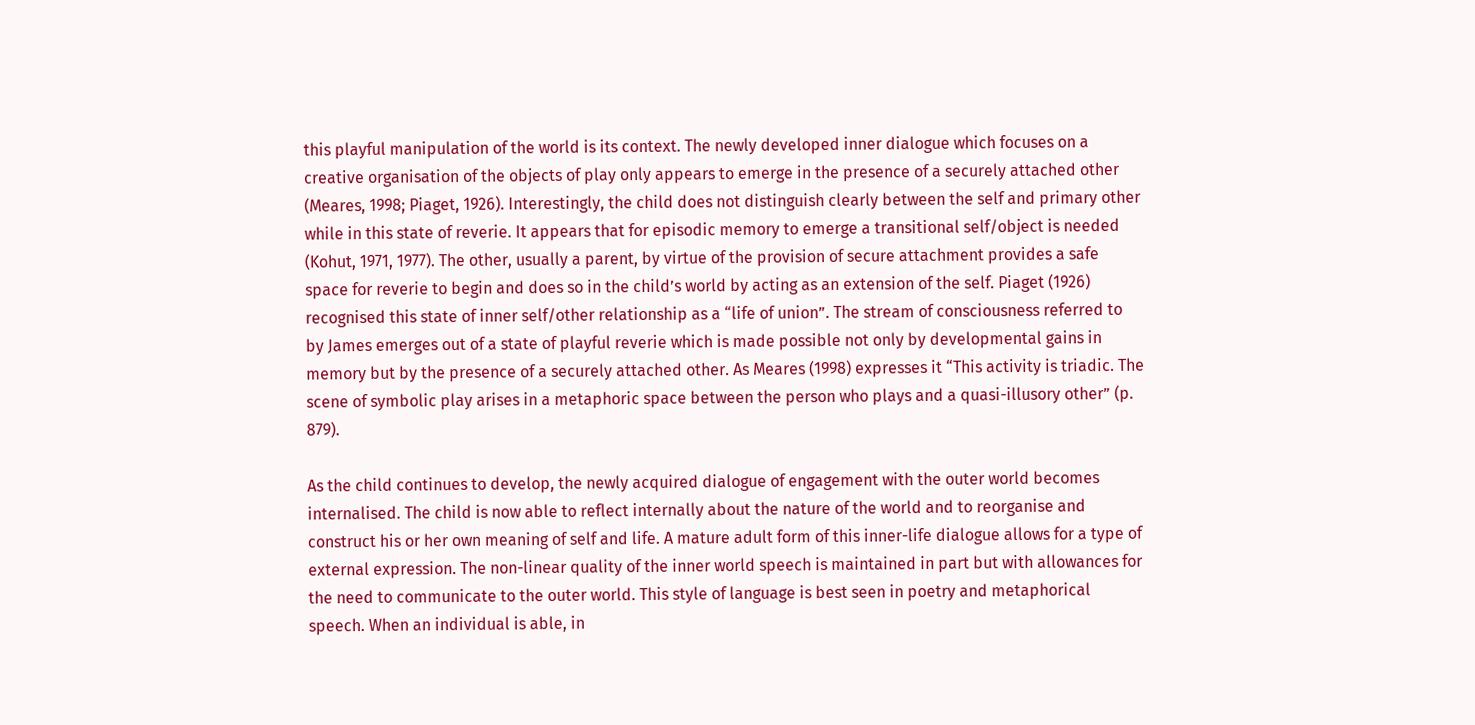this playful manipulation of the world is its context. The newly developed inner dialogue which focuses on a creative organisation of the objects of play only appears to emerge in the presence of a securely attached other (Meares, 1998; Piaget, 1926). Interestingly, the child does not distinguish clearly between the self and primary other while in this state of reverie. It appears that for episodic memory to emerge a transitional self/object is needed (Kohut, 1971, 1977). The other, usually a parent, by virtue of the provision of secure attachment provides a safe space for reverie to begin and does so in the child’s world by acting as an extension of the self. Piaget (1926) recognised this state of inner self/other relationship as a “life of union”. The stream of consciousness referred to by James emerges out of a state of playful reverie which is made possible not only by developmental gains in memory but by the presence of a securely attached other. As Meares (1998) expresses it “This activity is triadic. The scene of symbolic play arises in a metaphoric space between the person who plays and a quasi-illusory other” (p. 879).

As the child continues to develop, the newly acquired dialogue of engagement with the outer world becomes internalised. The child is now able to reflect internally about the nature of the world and to reorganise and construct his or her own meaning of self and life. A mature adult form of this inner-life dialogue allows for a type of external expression. The non-linear quality of the inner world speech is maintained in part but with allowances for the need to communicate to the outer world. This style of language is best seen in poetry and metaphorical speech. When an individual is able, in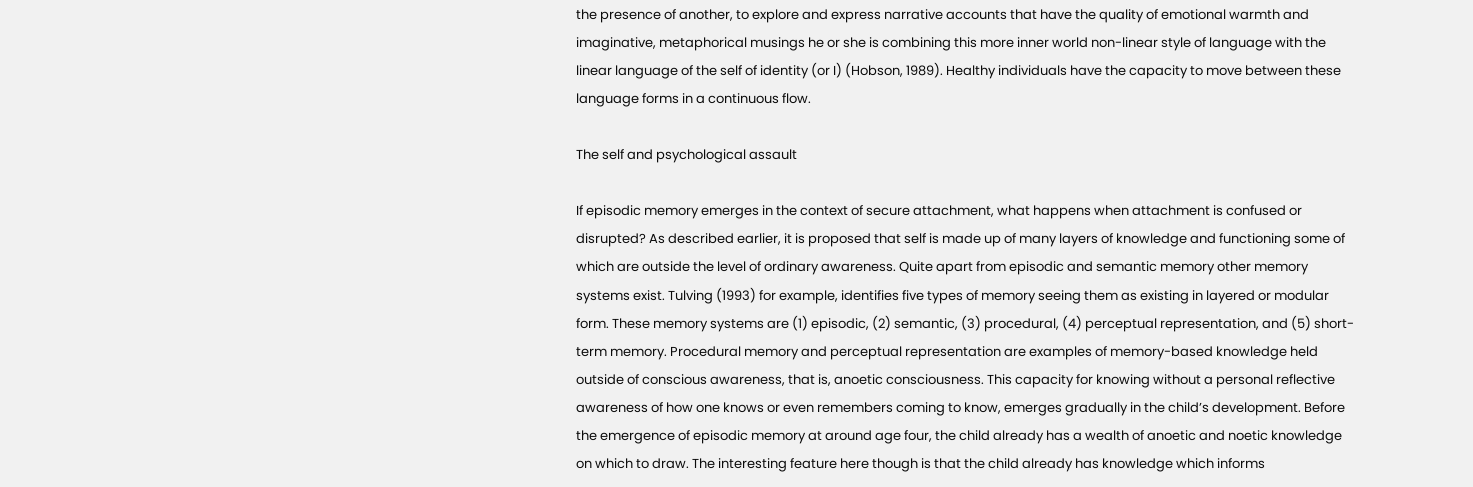the presence of another, to explore and express narrative accounts that have the quality of emotional warmth and imaginative, metaphorical musings he or she is combining this more inner world non-linear style of language with the linear language of the self of identity (or I) (Hobson, 1989). Healthy individuals have the capacity to move between these language forms in a continuous flow.

The self and psychological assault

If episodic memory emerges in the context of secure attachment, what happens when attachment is confused or disrupted? As described earlier, it is proposed that self is made up of many layers of knowledge and functioning some of which are outside the level of ordinary awareness. Quite apart from episodic and semantic memory other memory systems exist. Tulving (1993) for example, identifies five types of memory seeing them as existing in layered or modular form. These memory systems are (1) episodic, (2) semantic, (3) procedural, (4) perceptual representation, and (5) short-term memory. Procedural memory and perceptual representation are examples of memory-based knowledge held outside of conscious awareness, that is, anoetic consciousness. This capacity for knowing without a personal reflective awareness of how one knows or even remembers coming to know, emerges gradually in the child’s development. Before the emergence of episodic memory at around age four, the child already has a wealth of anoetic and noetic knowledge on which to draw. The interesting feature here though is that the child already has knowledge which informs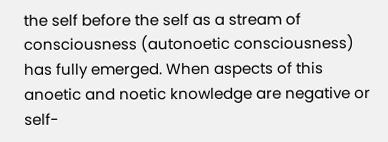the self before the self as a stream of consciousness (autonoetic consciousness) has fully emerged. When aspects of this anoetic and noetic knowledge are negative or self-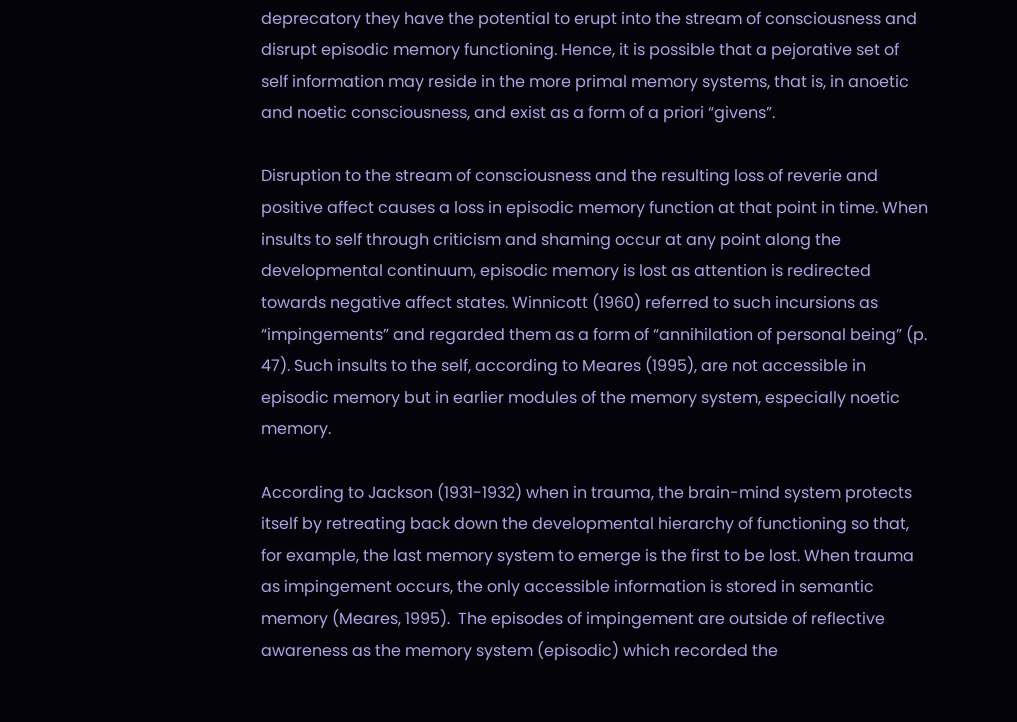deprecatory they have the potential to erupt into the stream of consciousness and disrupt episodic memory functioning. Hence, it is possible that a pejorative set of self information may reside in the more primal memory systems, that is, in anoetic and noetic consciousness, and exist as a form of a priori “givens”.

Disruption to the stream of consciousness and the resulting loss of reverie and positive affect causes a loss in episodic memory function at that point in time. When insults to self through criticism and shaming occur at any point along the developmental continuum, episodic memory is lost as attention is redirected towards negative affect states. Winnicott (1960) referred to such incursions as “impingements” and regarded them as a form of “annihilation of personal being” (p. 47). Such insults to the self, according to Meares (1995), are not accessible in episodic memory but in earlier modules of the memory system, especially noetic memory.

According to Jackson (1931-1932) when in trauma, the brain-mind system protects itself by retreating back down the developmental hierarchy of functioning so that, for example, the last memory system to emerge is the first to be lost. When trauma as impingement occurs, the only accessible information is stored in semantic memory (Meares, 1995).  The episodes of impingement are outside of reflective awareness as the memory system (episodic) which recorded the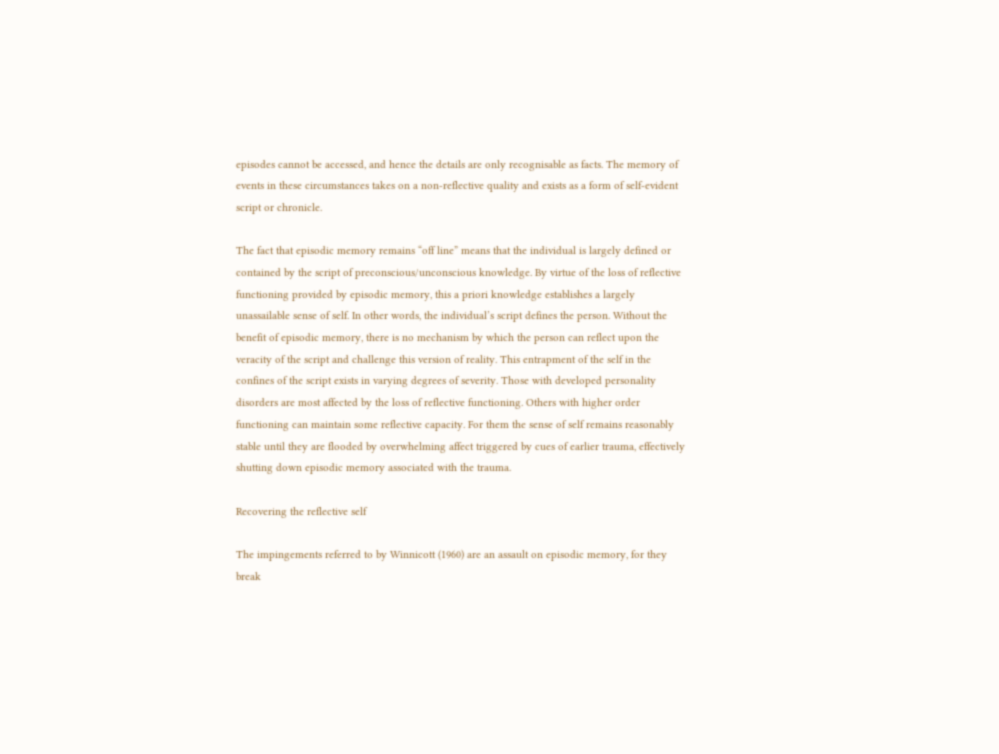episodes cannot be accessed, and hence the details are only recognisable as facts. The memory of events in these circumstances takes on a non-reflective quality and exists as a form of self-evident script or chronicle.

The fact that episodic memory remains “off line” means that the individual is largely defined or contained by the script of preconscious/unconscious knowledge. By virtue of the loss of reflective functioning provided by episodic memory, this a priori knowledge establishes a largely unassailable sense of self. In other words, the individual’s script defines the person. Without the benefit of episodic memory, there is no mechanism by which the person can reflect upon the veracity of the script and challenge this version of reality. This entrapment of the self in the confines of the script exists in varying degrees of severity. Those with developed personality disorders are most affected by the loss of reflective functioning. Others with higher order functioning can maintain some reflective capacity. For them the sense of self remains reasonably stable until they are flooded by overwhelming affect triggered by cues of earlier trauma, effectively shutting down episodic memory associated with the trauma.

Recovering the reflective self

The impingements referred to by Winnicott (1960) are an assault on episodic memory, for they break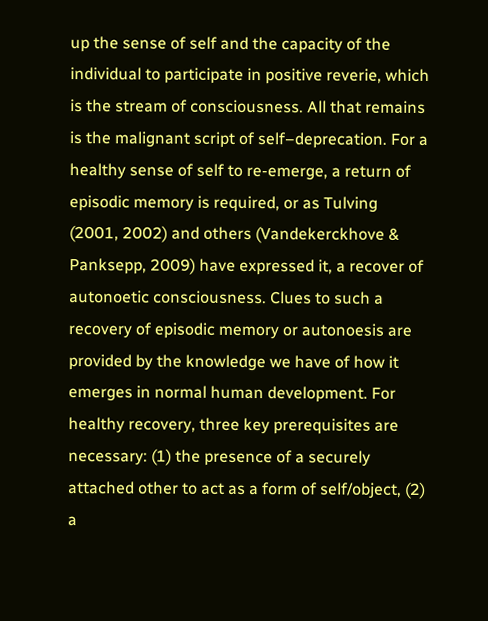up the sense of self and the capacity of the individual to participate in positive reverie, which is the stream of consciousness. All that remains is the malignant script of self–deprecation. For a healthy sense of self to re-emerge, a return of episodic memory is required, or as Tulving (2001, 2002) and others (Vandekerckhove & Panksepp, 2009) have expressed it, a recover of autonoetic consciousness. Clues to such a recovery of episodic memory or autonoesis are provided by the knowledge we have of how it emerges in normal human development. For healthy recovery, three key prerequisites are necessary: (1) the presence of a securely attached other to act as a form of self/object, (2) a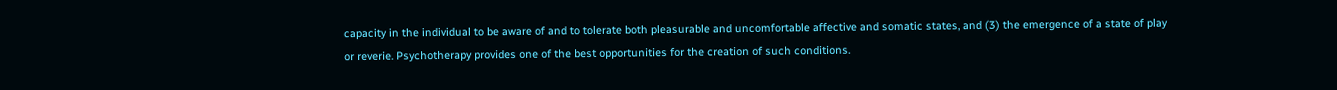capacity in the individual to be aware of and to tolerate both pleasurable and uncomfortable affective and somatic states, and (3) the emergence of a state of play or reverie. Psychotherapy provides one of the best opportunities for the creation of such conditions.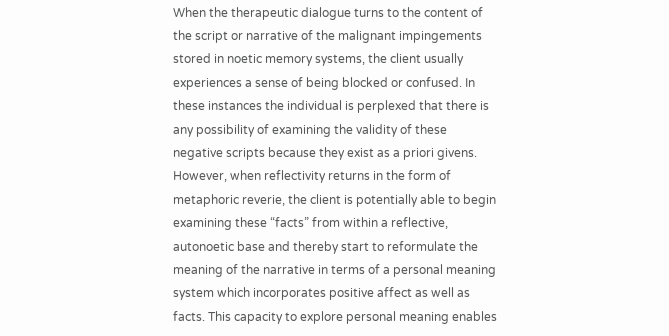When the therapeutic dialogue turns to the content of the script or narrative of the malignant impingements stored in noetic memory systems, the client usually experiences a sense of being blocked or confused. In these instances the individual is perplexed that there is any possibility of examining the validity of these negative scripts because they exist as a priori givens. However, when reflectivity returns in the form of metaphoric reverie, the client is potentially able to begin examining these “facts” from within a reflective, autonoetic base and thereby start to reformulate the meaning of the narrative in terms of a personal meaning system which incorporates positive affect as well as facts. This capacity to explore personal meaning enables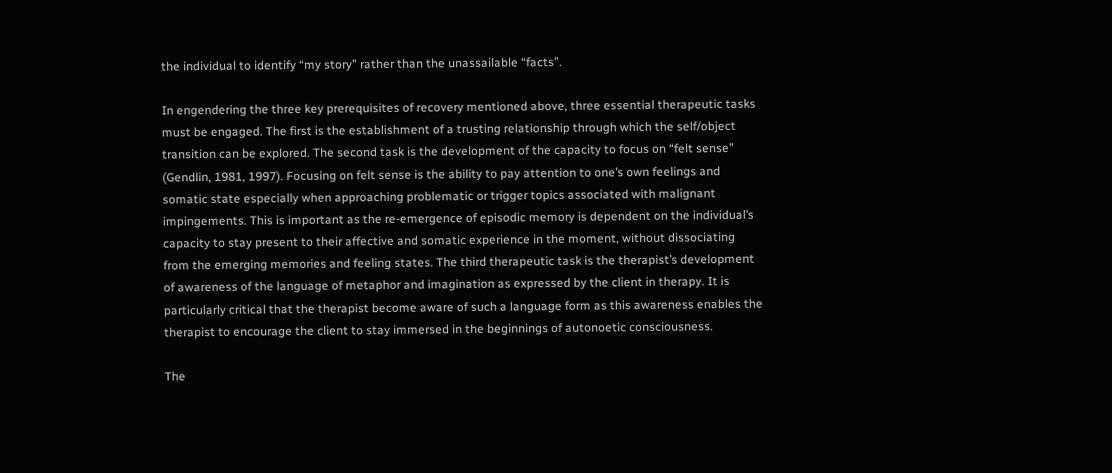the individual to identify “my story” rather than the unassailable “facts”.

In engendering the three key prerequisites of recovery mentioned above, three essential therapeutic tasks must be engaged. The first is the establishment of a trusting relationship through which the self/object transition can be explored. The second task is the development of the capacity to focus on “felt sense” (Gendlin, 1981, 1997). Focusing on felt sense is the ability to pay attention to one’s own feelings and somatic state especially when approaching problematic or trigger topics associated with malignant impingements. This is important as the re-emergence of episodic memory is dependent on the individual’s capacity to stay present to their affective and somatic experience in the moment, without dissociating from the emerging memories and feeling states. The third therapeutic task is the therapist’s development of awareness of the language of metaphor and imagination as expressed by the client in therapy. It is particularly critical that the therapist become aware of such a language form as this awareness enables the therapist to encourage the client to stay immersed in the beginnings of autonoetic consciousness.

The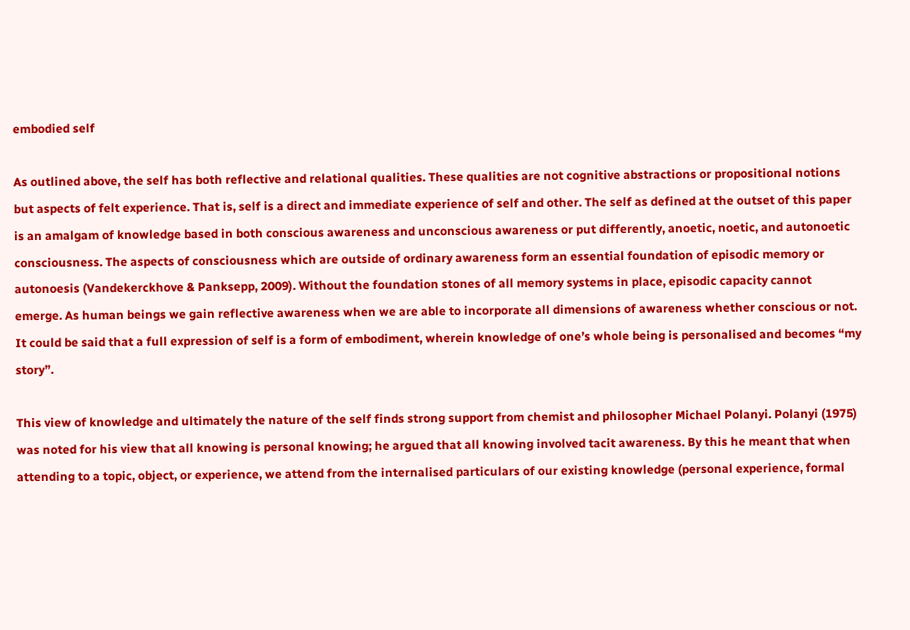embodied self

As outlined above, the self has both reflective and relational qualities. These qualities are not cognitive abstractions or propositional notions but aspects of felt experience. That is, self is a direct and immediate experience of self and other. The self as defined at the outset of this paper is an amalgam of knowledge based in both conscious awareness and unconscious awareness or put differently, anoetic, noetic, and autonoetic consciousness. The aspects of consciousness which are outside of ordinary awareness form an essential foundation of episodic memory or autonoesis (Vandekerckhove & Panksepp, 2009). Without the foundation stones of all memory systems in place, episodic capacity cannot emerge. As human beings we gain reflective awareness when we are able to incorporate all dimensions of awareness whether conscious or not. It could be said that a full expression of self is a form of embodiment, wherein knowledge of one’s whole being is personalised and becomes “my story”.

This view of knowledge and ultimately the nature of the self finds strong support from chemist and philosopher Michael Polanyi. Polanyi (1975) was noted for his view that all knowing is personal knowing; he argued that all knowing involved tacit awareness. By this he meant that when attending to a topic, object, or experience, we attend from the internalised particulars of our existing knowledge (personal experience, formal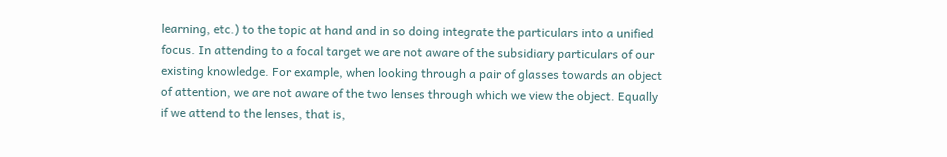learning, etc.) to the topic at hand and in so doing integrate the particulars into a unified focus. In attending to a focal target we are not aware of the subsidiary particulars of our existing knowledge. For example, when looking through a pair of glasses towards an object of attention, we are not aware of the two lenses through which we view the object. Equally if we attend to the lenses, that is,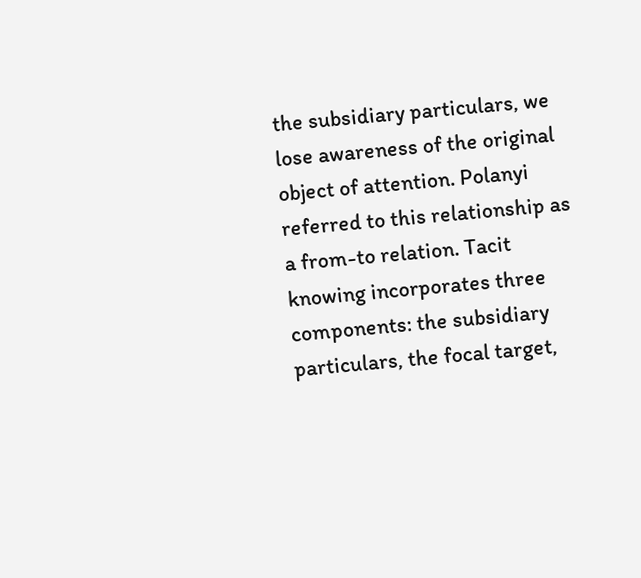the subsidiary particulars, we lose awareness of the original object of attention. Polanyi referred to this relationship as a from-to relation. Tacit knowing incorporates three components: the subsidiary particulars, the focal target,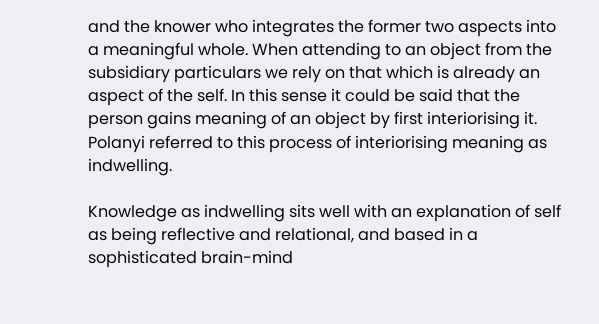and the knower who integrates the former two aspects into a meaningful whole. When attending to an object from the subsidiary particulars we rely on that which is already an aspect of the self. In this sense it could be said that the person gains meaning of an object by first interiorising it. Polanyi referred to this process of interiorising meaning as indwelling.

Knowledge as indwelling sits well with an explanation of self as being reflective and relational, and based in a sophisticated brain-mind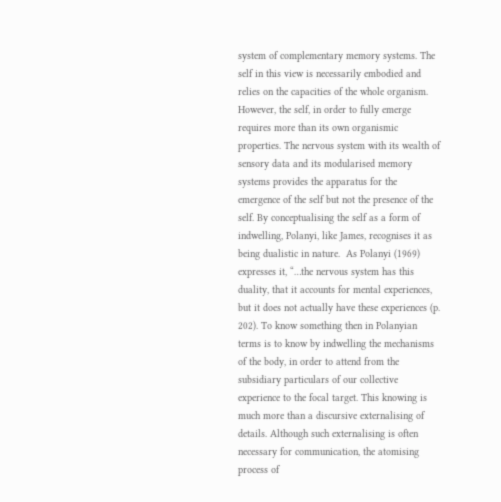system of complementary memory systems. The self in this view is necessarily embodied and relies on the capacities of the whole organism. However, the self, in order to fully emerge requires more than its own organismic properties. The nervous system with its wealth of sensory data and its modularised memory systems provides the apparatus for the emergence of the self but not the presence of the self. By conceptualising the self as a form of indwelling, Polanyi, like James, recognises it as being dualistic in nature.  As Polanyi (1969) expresses it, “…the nervous system has this duality, that it accounts for mental experiences, but it does not actually have these experiences (p. 202). To know something then in Polanyian terms is to know by indwelling the mechanisms of the body, in order to attend from the subsidiary particulars of our collective experience to the focal target. This knowing is much more than a discursive externalising of details. Although such externalising is often necessary for communication, the atomising process of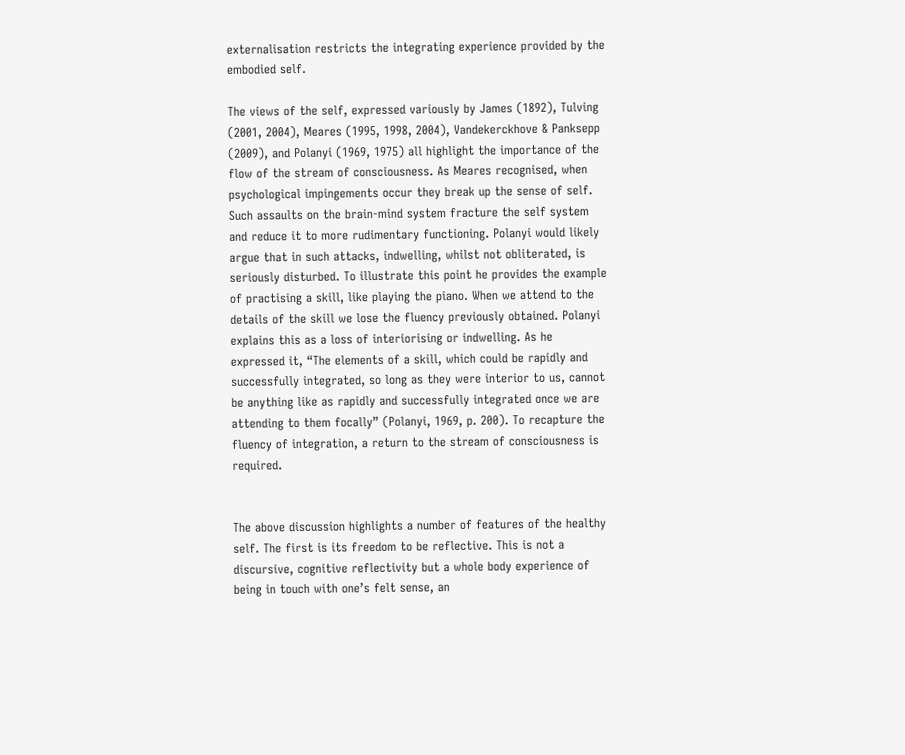externalisation restricts the integrating experience provided by the embodied self.

The views of the self, expressed variously by James (1892), Tulving (2001, 2004), Meares (1995, 1998, 2004), Vandekerckhove & Panksepp (2009), and Polanyi (1969, 1975) all highlight the importance of the flow of the stream of consciousness. As Meares recognised, when psychological impingements occur they break up the sense of self. Such assaults on the brain-mind system fracture the self system and reduce it to more rudimentary functioning. Polanyi would likely argue that in such attacks, indwelling, whilst not obliterated, is seriously disturbed. To illustrate this point he provides the example of practising a skill, like playing the piano. When we attend to the details of the skill we lose the fluency previously obtained. Polanyi explains this as a loss of interiorising or indwelling. As he expressed it, “The elements of a skill, which could be rapidly and successfully integrated, so long as they were interior to us, cannot be anything like as rapidly and successfully integrated once we are attending to them focally” (Polanyi, 1969, p. 200). To recapture the fluency of integration, a return to the stream of consciousness is required.


The above discussion highlights a number of features of the healthy self. The first is its freedom to be reflective. This is not a discursive, cognitive reflectivity but a whole body experience of being in touch with one’s felt sense, an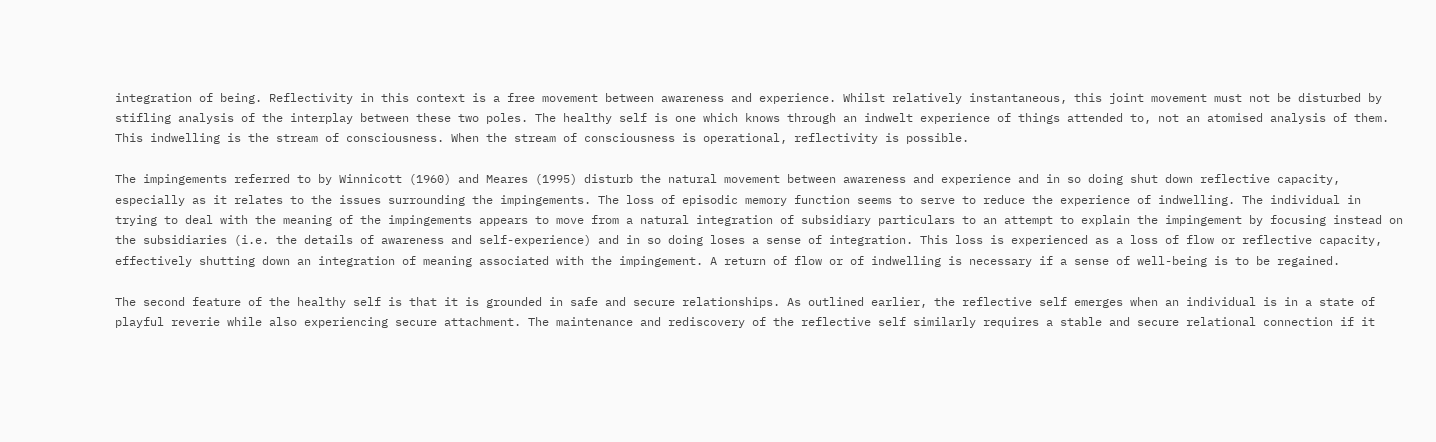integration of being. Reflectivity in this context is a free movement between awareness and experience. Whilst relatively instantaneous, this joint movement must not be disturbed by stifling analysis of the interplay between these two poles. The healthy self is one which knows through an indwelt experience of things attended to, not an atomised analysis of them. This indwelling is the stream of consciousness. When the stream of consciousness is operational, reflectivity is possible.

The impingements referred to by Winnicott (1960) and Meares (1995) disturb the natural movement between awareness and experience and in so doing shut down reflective capacity, especially as it relates to the issues surrounding the impingements. The loss of episodic memory function seems to serve to reduce the experience of indwelling. The individual in trying to deal with the meaning of the impingements appears to move from a natural integration of subsidiary particulars to an attempt to explain the impingement by focusing instead on the subsidiaries (i.e. the details of awareness and self-experience) and in so doing loses a sense of integration. This loss is experienced as a loss of flow or reflective capacity, effectively shutting down an integration of meaning associated with the impingement. A return of flow or of indwelling is necessary if a sense of well-being is to be regained.

The second feature of the healthy self is that it is grounded in safe and secure relationships. As outlined earlier, the reflective self emerges when an individual is in a state of playful reverie while also experiencing secure attachment. The maintenance and rediscovery of the reflective self similarly requires a stable and secure relational connection if it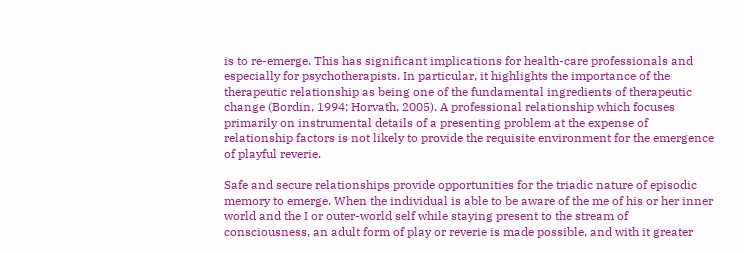is to re-emerge. This has significant implications for health-care professionals and especially for psychotherapists. In particular, it highlights the importance of the therapeutic relationship as being one of the fundamental ingredients of therapeutic change (Bordin, 1994; Horvath, 2005). A professional relationship which focuses primarily on instrumental details of a presenting problem at the expense of relationship factors is not likely to provide the requisite environment for the emergence of playful reverie.

Safe and secure relationships provide opportunities for the triadic nature of episodic memory to emerge. When the individual is able to be aware of the me of his or her inner world and the I or outer-world self while staying present to the stream of consciousness, an adult form of play or reverie is made possible, and with it greater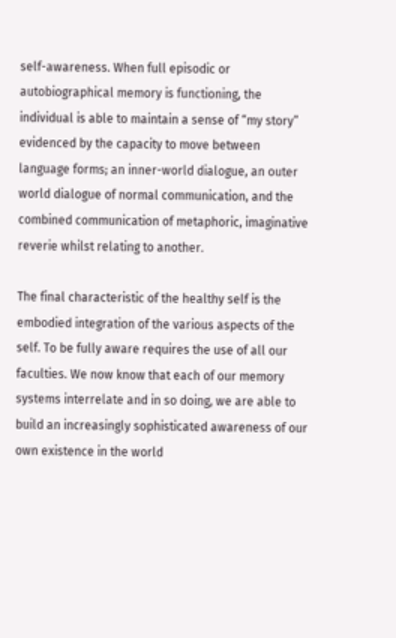self-awareness. When full episodic or autobiographical memory is functioning, the individual is able to maintain a sense of “my story” evidenced by the capacity to move between language forms; an inner-world dialogue, an outer world dialogue of normal communication, and the combined communication of metaphoric, imaginative reverie whilst relating to another.

The final characteristic of the healthy self is the embodied integration of the various aspects of the self. To be fully aware requires the use of all our faculties. We now know that each of our memory systems interrelate and in so doing, we are able to build an increasingly sophisticated awareness of our own existence in the world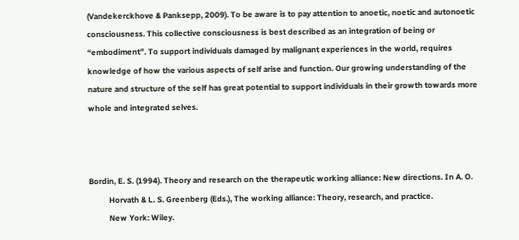(Vandekerckhove & Panksepp, 2009). To be aware is to pay attention to anoetic, noetic and autonoetic consciousness. This collective consciousness is best described as an integration of being or “embodiment”. To support individuals damaged by malignant experiences in the world, requires knowledge of how the various aspects of self arise and function. Our growing understanding of the nature and structure of the self has great potential to support individuals in their growth towards more whole and integrated selves.



Bordin, E. S. (1994). Theory and research on the therapeutic working alliance: New directions. In A. O.
          Horvath & L. S. Greenberg (Eds.), The working alliance: Theory, research, and practice.
          New York: Wiley.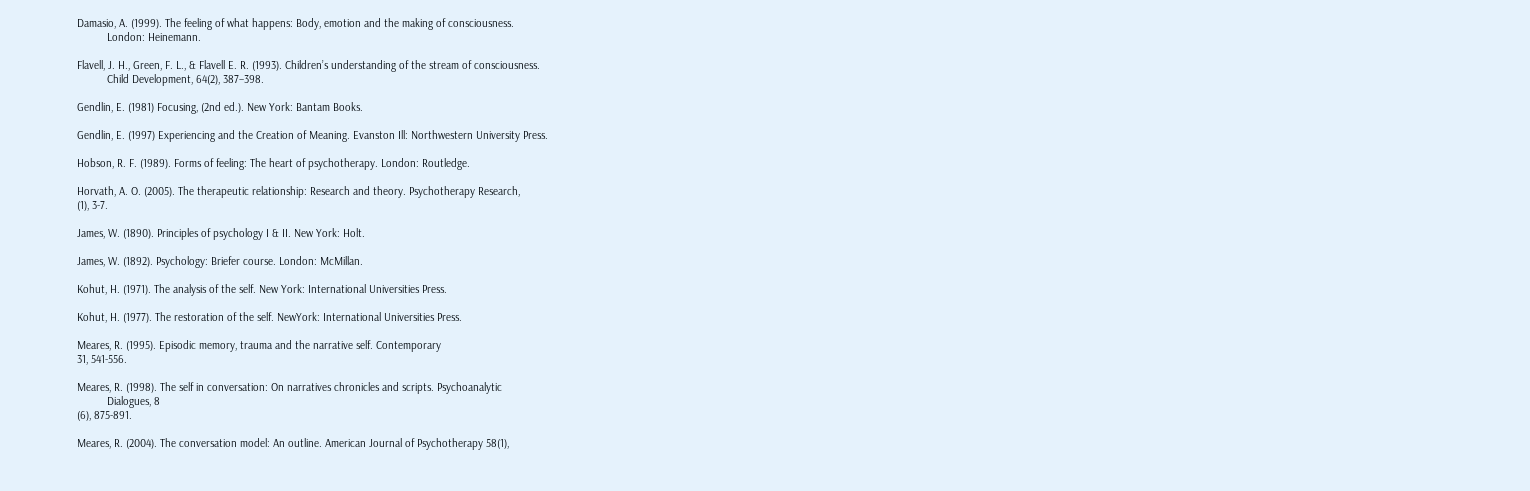Damasio, A. (1999). The feeling of what happens: Body, emotion and the making of consciousness.
          London: Heinemann.

Flavell, J. H., Green, F. L., & Flavell E. R. (1993). Children’s understanding of the stream of consciousness.
          Child Development, 64(2), 387–398.

Gendlin, E. (1981) Focusing, (2nd ed.). New York: Bantam Books.

Gendlin, E. (1997) Experiencing and the Creation of Meaning. Evanston Ill: Northwestern University Press.

Hobson, R. F. (1989). Forms of feeling: The heart of psychotherapy. London: Routledge.

Horvath, A. O. (2005). The therapeutic relationship: Research and theory. Psychotherapy Research,
(1), 3-7.

James, W. (1890). Principles of psychology I & II. New York: Holt.

James, W. (1892). Psychology: Briefer course. London: McMillan.

Kohut, H. (1971). The analysis of the self. New York: International Universities Press.

Kohut, H. (1977). The restoration of the self. NewYork: International Universities Press.

Meares, R. (1995). Episodic memory, trauma and the narrative self. Contemporary
31, 541-556.

Meares, R. (1998). The self in conversation: On narratives chronicles and scripts. Psychoanalytic
          Dialogues, 8
(6), 875-891.

Meares, R. (2004). The conversation model: An outline. American Journal of Psychotherapy 58(1),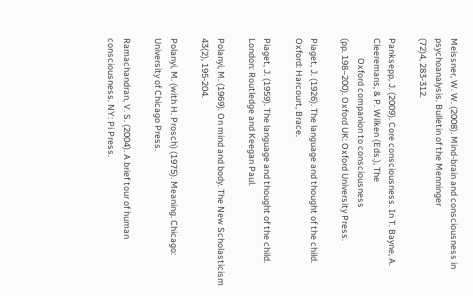Meissner, W. W. (2008). Mind-brain and consciousness in psychoanalysis. Bulletin of the Menninger
(72)4, 283-312.

Panksepp, J. (2009). Core consciousness. In T. Bayne, A. Cleeremans, & P. Wilken (Eds.), The
          Oxford companion to consciousness
(pp. 198–200). Oxford UK: Oxford University Press.

Piaget, J. (1926). The language and thought of the child. Oxford: Harcourt, Brace.

Piaget, J. (1959). The language and thought of the child. London: Routledge and Keegan Paul.

Polanyi, M. (1969). On mind and body. The New Scholasticism 43(2), 195-204.

Polanyi, M. (with H. Prosch) (1975). Meaning. Chicago: University of Chicago Press.

Ramachandran, V. S. (2004). A brief tour of human consciousness. NY: Pi Press.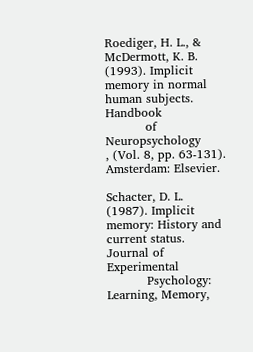Roediger, H. L., & McDermott, K. B. (1993). Implicit memory in normal human subjects. Handbook
          of Neuropsychology
, (Vol. 8, pp. 63-131). Amsterdam: Elsevier.

Schacter, D. L. (1987). Implicit memory: History and current status. Journal of Experimental
          Psychology: Learning, Memory,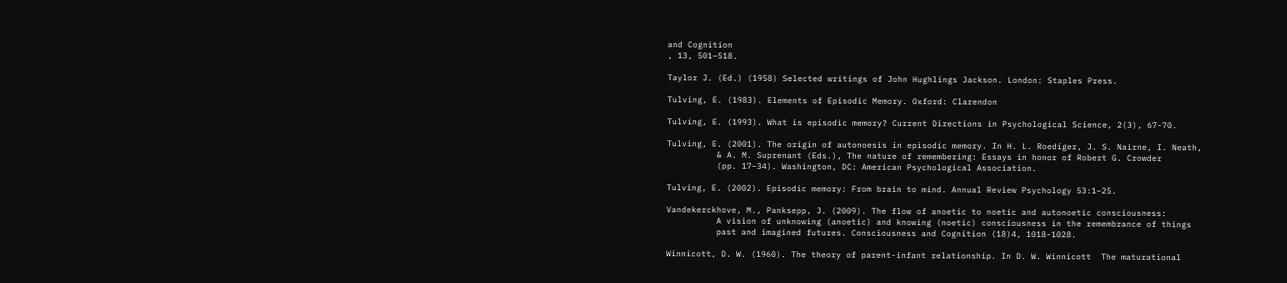and Cognition
, 13, 501–518.

Taylor J. (Ed.) (1958) Selected writings of John Hughlings Jackson. London: Staples Press.

Tulving, E. (1983). Elements of Episodic Memory. Oxford: Clarendon

Tulving, E. (1993). What is episodic memory? Current Directions in Psychological Science, 2(3), 67-70.

Tulving, E. (2001). The origin of autonoesis in episodic memory. In H. L. Roediger, J. S. Nairne, I. Neath,
          & A. M. Suprenant (Eds.), The nature of remembering: Essays in honor of Robert G. Crowder
          (pp. 17–34). Washington, DC: American Psychological Association.

Tulving, E. (2002). Episodic memory: From brain to mind. Annual Review Psychology 53:1–25.

Vandekerckhove, M., Panksepp, J. (2009). The flow of anoetic to noetic and autonoetic consciousness:
          A vision of unknowing (anoetic) and knowing (noetic) consciousness in the remembrance of things
          past and imagined futures. Consciousness and Cognition (18)4, 1018-1028.

Winnicott, D. W. (1960). The theory of parent-infant relationship. In D. W. Winnicott  The maturational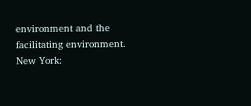environment and the facilitating environment.
New York: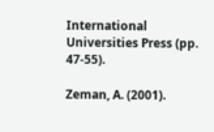International Universities Press (pp. 47-55).

Zeman, A. (2001).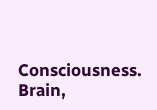Consciousness. Brain,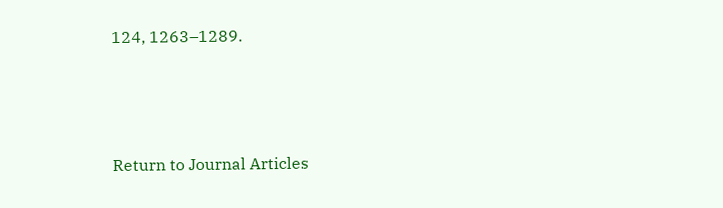124, 1263–1289.



Return to Journal Articles